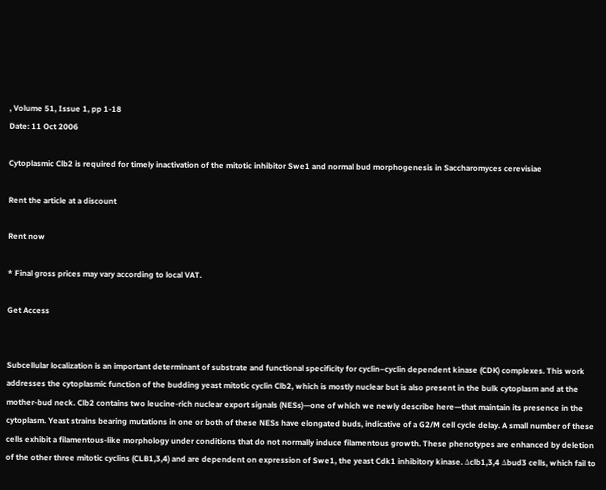, Volume 51, Issue 1, pp 1-18
Date: 11 Oct 2006

Cytoplasmic Clb2 is required for timely inactivation of the mitotic inhibitor Swe1 and normal bud morphogenesis in Saccharomyces cerevisiae

Rent the article at a discount

Rent now

* Final gross prices may vary according to local VAT.

Get Access


Subcellular localization is an important determinant of substrate and functional specificity for cyclin–cyclin dependent kinase (CDK) complexes. This work addresses the cytoplasmic function of the budding yeast mitotic cyclin Clb2, which is mostly nuclear but is also present in the bulk cytoplasm and at the mother-bud neck. Clb2 contains two leucine-rich nuclear export signals (NESs)—one of which we newly describe here—that maintain its presence in the cytoplasm. Yeast strains bearing mutations in one or both of these NESs have elongated buds, indicative of a G2/M cell cycle delay. A small number of these cells exhibit a filamentous-like morphology under conditions that do not normally induce filamentous growth. These phenotypes are enhanced by deletion of the other three mitotic cyclins (CLB1,3,4) and are dependent on expression of Swe1, the yeast Cdk1 inhibitory kinase. Δclb1,3,4 Δbud3 cells, which fail to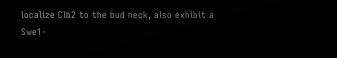localize Clb2 to the bud neck, also exhibit a Swe1-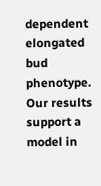dependent elongated bud phenotype. Our results support a model in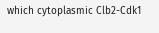which cytoplasmic Clb2-Cdk1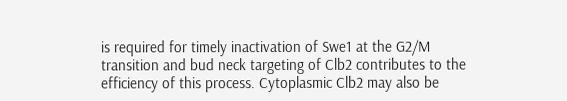is required for timely inactivation of Swe1 at the G2/M transition and bud neck targeting of Clb2 contributes to the efficiency of this process. Cytoplasmic Clb2 may also be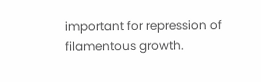important for repression of filamentous growth.